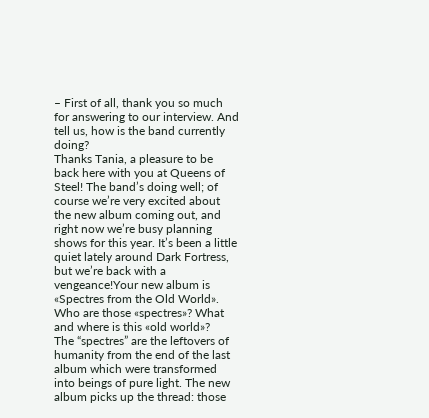– First of all, thank you so much for answering to our interview. And tell us, how is the band currently doing?
Thanks Tania, a pleasure to be back here with you at Queens of Steel! The band’s doing well; of course we’re very excited about the new album coming out, and right now we’re busy planning shows for this year. It’s been a little quiet lately around Dark Fortress, but we’re back with a vengeance!Your new album is «Spectres from the Old World». Who are those «spectres»? What and where is this «old world»?
The “spectres” are the leftovers of humanity from the end of the last album which were transformed into beings of pure light. The new album picks up the thread: those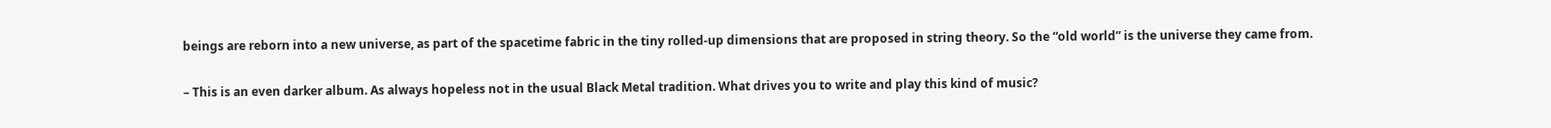beings are reborn into a new universe, as part of the spacetime fabric in the tiny rolled-up dimensions that are proposed in string theory. So the “old world” is the universe they came from.

– This is an even darker album. As always hopeless not in the usual Black Metal tradition. What drives you to write and play this kind of music?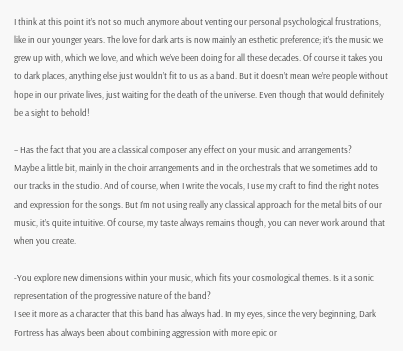I think at this point it’s not so much anymore about venting our personal psychological frustrations, like in our younger years. The love for dark arts is now mainly an esthetic preference; it’s the music we grew up with, which we love, and which we’ve been doing for all these decades. Of course it takes you to dark places, anything else just wouldn’t fit to us as a band. But it doesn’t mean we’re people without hope in our private lives, just waiting for the death of the universe. Even though that would definitely be a sight to behold!

– Has the fact that you are a classical composer any effect on your music and arrangements?
Maybe a little bit, mainly in the choir arrangements and in the orchestrals that we sometimes add to our tracks in the studio. And of course, when I write the vocals, I use my craft to find the right notes and expression for the songs. But I’m not using really any classical approach for the metal bits of our music, it’s quite intuitive. Of course, my taste always remains though, you can never work around that when you create.

-You explore new dimensions within your music, which fits your cosmological themes. Is it a sonic representation of the progressive nature of the band?
I see it more as a character that this band has always had. In my eyes, since the very beginning, Dark Fortress has always been about combining aggression with more epic or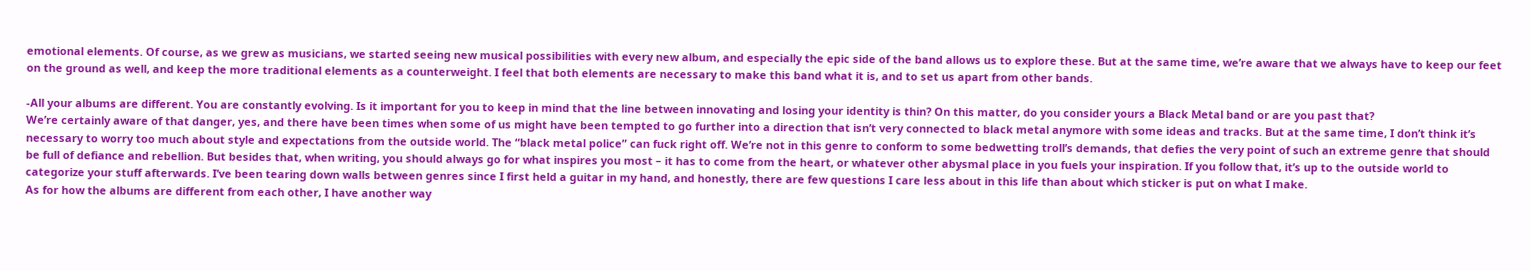emotional elements. Of course, as we grew as musicians, we started seeing new musical possibilities with every new album, and especially the epic side of the band allows us to explore these. But at the same time, we’re aware that we always have to keep our feet on the ground as well, and keep the more traditional elements as a counterweight. I feel that both elements are necessary to make this band what it is, and to set us apart from other bands.

-All your albums are different. You are constantly evolving. Is it important for you to keep in mind that the line between innovating and losing your identity is thin? On this matter, do you consider yours a Black Metal band or are you past that?
We’re certainly aware of that danger, yes, and there have been times when some of us might have been tempted to go further into a direction that isn’t very connected to black metal anymore with some ideas and tracks. But at the same time, I don’t think it’s necessary to worry too much about style and expectations from the outside world. The “black metal police” can fuck right off. We’re not in this genre to conform to some bedwetting troll’s demands, that defies the very point of such an extreme genre that should be full of defiance and rebellion. But besides that, when writing, you should always go for what inspires you most – it has to come from the heart, or whatever other abysmal place in you fuels your inspiration. If you follow that, it’s up to the outside world to categorize your stuff afterwards. I’ve been tearing down walls between genres since I first held a guitar in my hand, and honestly, there are few questions I care less about in this life than about which sticker is put on what I make.
As for how the albums are different from each other, I have another way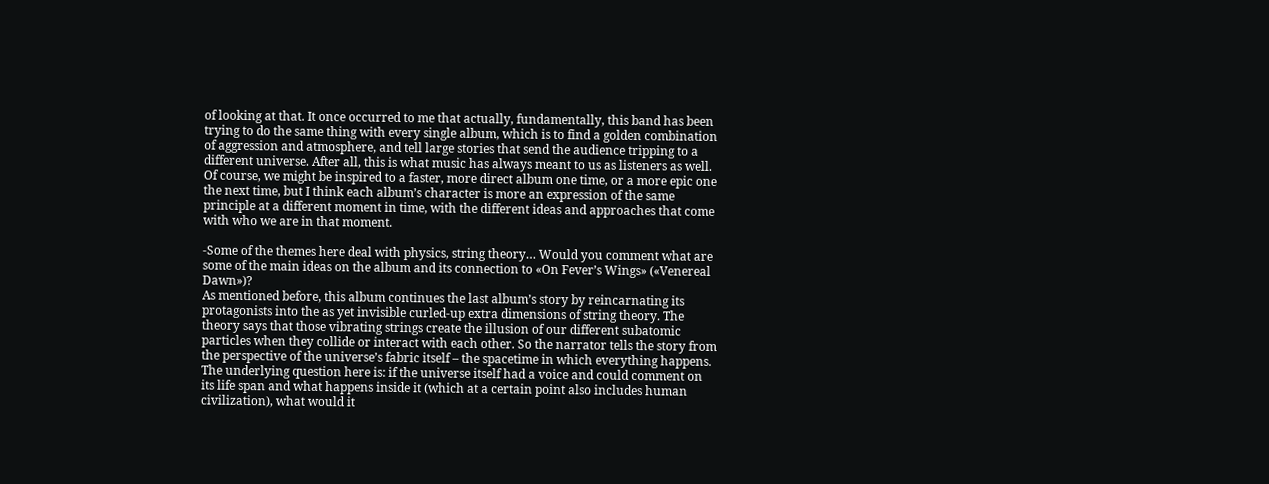of looking at that. It once occurred to me that actually, fundamentally, this band has been trying to do the same thing with every single album, which is to find a golden combination of aggression and atmosphere, and tell large stories that send the audience tripping to a different universe. After all, this is what music has always meant to us as listeners as well. Of course, we might be inspired to a faster, more direct album one time, or a more epic one the next time, but I think each album’s character is more an expression of the same principle at a different moment in time, with the different ideas and approaches that come with who we are in that moment.

-Some of the themes here deal with physics, string theory… Would you comment what are some of the main ideas on the album and its connection to «On Fever’s Wings» («Venereal Dawn»)?
As mentioned before, this album continues the last album’s story by reincarnating its protagonists into the as yet invisible curled-up extra dimensions of string theory. The theory says that those vibrating strings create the illusion of our different subatomic particles when they collide or interact with each other. So the narrator tells the story from the perspective of the universe’s fabric itself – the spacetime in which everything happens.
The underlying question here is: if the universe itself had a voice and could comment on its life span and what happens inside it (which at a certain point also includes human civilization), what would it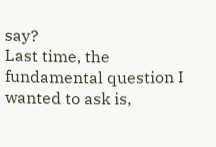say?
Last time, the fundamental question I wanted to ask is,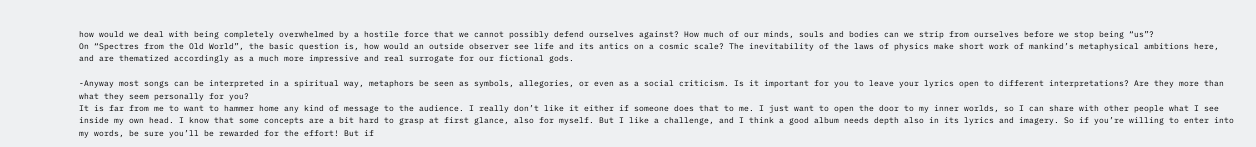how would we deal with being completely overwhelmed by a hostile force that we cannot possibly defend ourselves against? How much of our minds, souls and bodies can we strip from ourselves before we stop being “us”?
On “Spectres from the Old World”, the basic question is, how would an outside observer see life and its antics on a cosmic scale? The inevitability of the laws of physics make short work of mankind’s metaphysical ambitions here, and are thematized accordingly as a much more impressive and real surrogate for our fictional gods.

-Anyway most songs can be interpreted in a spiritual way, metaphors be seen as symbols, allegories, or even as a social criticism. Is it important for you to leave your lyrics open to different interpretations? Are they more than what they seem personally for you?
It is far from me to want to hammer home any kind of message to the audience. I really don’t like it either if someone does that to me. I just want to open the door to my inner worlds, so I can share with other people what I see inside my own head. I know that some concepts are a bit hard to grasp at first glance, also for myself. But I like a challenge, and I think a good album needs depth also in its lyrics and imagery. So if you’re willing to enter into my words, be sure you’ll be rewarded for the effort! But if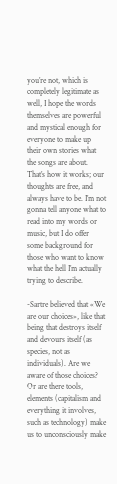you’re not, which is completely legitimate as well, I hope the words themselves are powerful and mystical enough for everyone to make up their own stories what the songs are about. That’s how it works; our thoughts are free, and always have to be. I’m not gonna tell anyone what to read into my words or music, but I do offer some background for those who want to know what the hell I’m actually trying to describe.

-Sartre believed that «We are our choices», like that being that destroys itself and devours itself (as species, not as individuals). Are we aware of those choices? Or are there tools, elements (capitalism and everything it involves, such as technology) make us to unconsciously make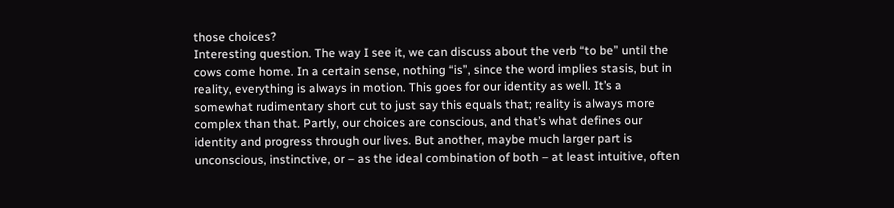those choices?
Interesting question. The way I see it, we can discuss about the verb “to be” until the cows come home. In a certain sense, nothing “is”, since the word implies stasis, but in reality, everything is always in motion. This goes for our identity as well. It’s a somewhat rudimentary short cut to just say this equals that; reality is always more complex than that. Partly, our choices are conscious, and that’s what defines our identity and progress through our lives. But another, maybe much larger part is unconscious, instinctive, or – as the ideal combination of both – at least intuitive, often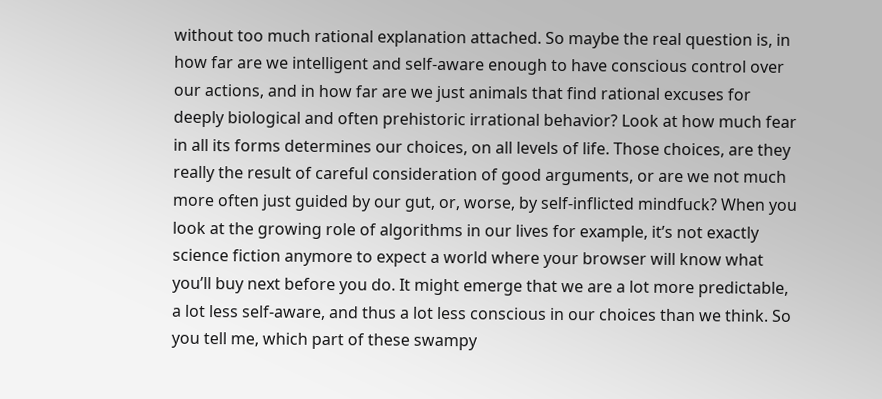without too much rational explanation attached. So maybe the real question is, in how far are we intelligent and self-aware enough to have conscious control over our actions, and in how far are we just animals that find rational excuses for deeply biological and often prehistoric irrational behavior? Look at how much fear in all its forms determines our choices, on all levels of life. Those choices, are they really the result of careful consideration of good arguments, or are we not much more often just guided by our gut, or, worse, by self-inflicted mindfuck? When you look at the growing role of algorithms in our lives for example, it’s not exactly science fiction anymore to expect a world where your browser will know what you’ll buy next before you do. It might emerge that we are a lot more predictable, a lot less self-aware, and thus a lot less conscious in our choices than we think. So you tell me, which part of these swampy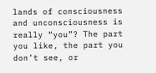lands of consciousness and unconsciousness is really “you”? The part you like, the part you don’t see, or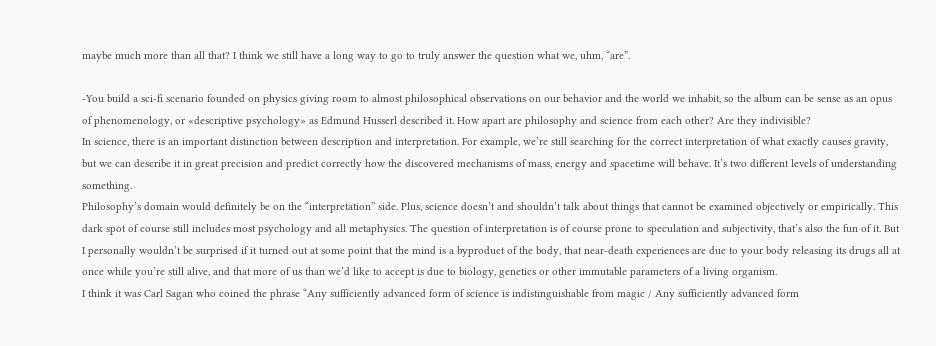maybe much more than all that? I think we still have a long way to go to truly answer the question what we, uhm, “are”.

-You build a sci-fi scenario founded on physics giving room to almost philosophical observations on our behavior and the world we inhabit, so the album can be sense as an opus of phenomenology, or «descriptive psychology» as Edmund Husserl described it. How apart are philosophy and science from each other? Are they indivisible?
In science, there is an important distinction between description and interpretation. For example, we’re still searching for the correct interpretation of what exactly causes gravity, but we can describe it in great precision and predict correctly how the discovered mechanisms of mass, energy and spacetime will behave. It’s two different levels of understanding something.
Philosophy’s domain would definitely be on the “interpretation” side. Plus, science doesn’t and shouldn’t talk about things that cannot be examined objectively or empirically. This dark spot of course still includes most psychology and all metaphysics. The question of interpretation is of course prone to speculation and subjectivity, that’s also the fun of it. But I personally wouldn’t be surprised if it turned out at some point that the mind is a byproduct of the body, that near-death experiences are due to your body releasing its drugs all at once while you’re still alive, and that more of us than we’d like to accept is due to biology, genetics or other immutable parameters of a living organism.
I think it was Carl Sagan who coined the phrase “Any sufficiently advanced form of science is indistinguishable from magic / Any sufficiently advanced form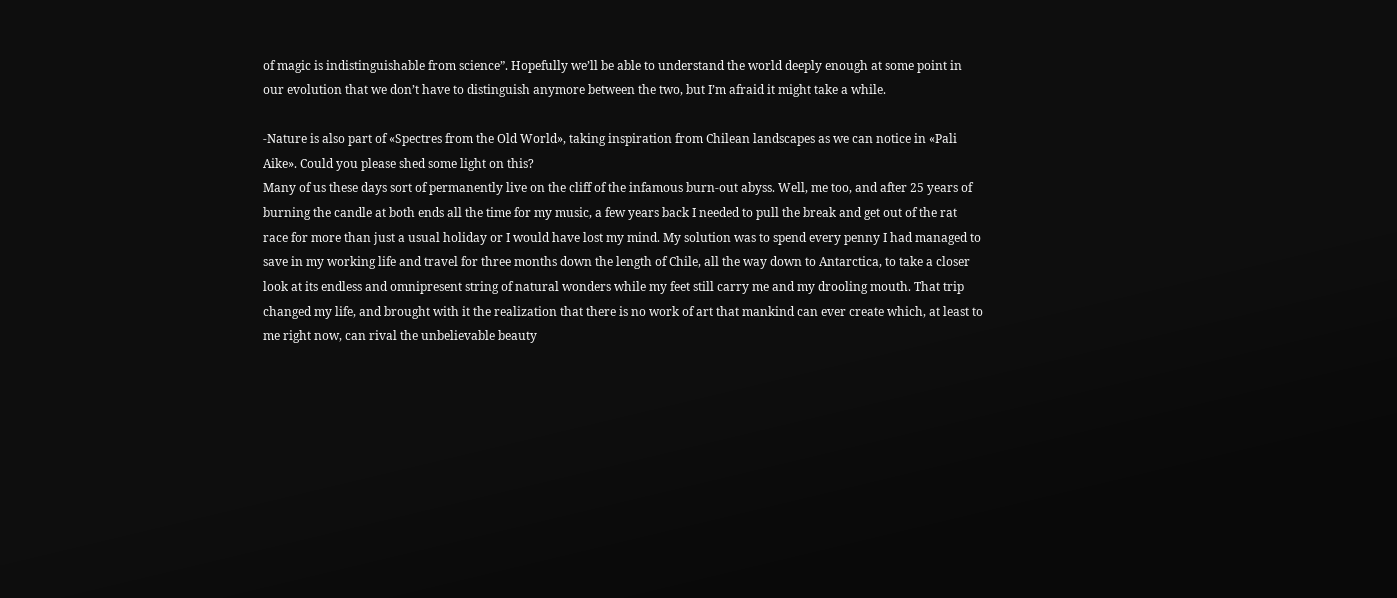of magic is indistinguishable from science”. Hopefully we’ll be able to understand the world deeply enough at some point in our evolution that we don’t have to distinguish anymore between the two, but I’m afraid it might take a while.

-Nature is also part of «Spectres from the Old World», taking inspiration from Chilean landscapes as we can notice in «Pali Aike». Could you please shed some light on this?
Many of us these days sort of permanently live on the cliff of the infamous burn-out abyss. Well, me too, and after 25 years of burning the candle at both ends all the time for my music, a few years back I needed to pull the break and get out of the rat race for more than just a usual holiday or I would have lost my mind. My solution was to spend every penny I had managed to save in my working life and travel for three months down the length of Chile, all the way down to Antarctica, to take a closer look at its endless and omnipresent string of natural wonders while my feet still carry me and my drooling mouth. That trip changed my life, and brought with it the realization that there is no work of art that mankind can ever create which, at least to me right now, can rival the unbelievable beauty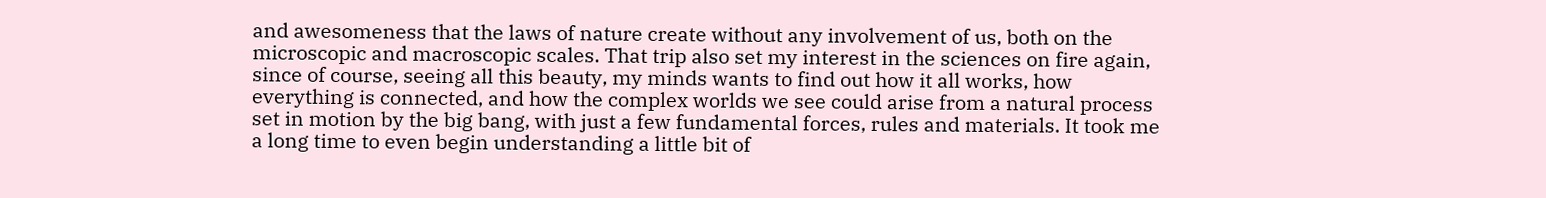and awesomeness that the laws of nature create without any involvement of us, both on the microscopic and macroscopic scales. That trip also set my interest in the sciences on fire again, since of course, seeing all this beauty, my minds wants to find out how it all works, how everything is connected, and how the complex worlds we see could arise from a natural process set in motion by the big bang, with just a few fundamental forces, rules and materials. It took me a long time to even begin understanding a little bit of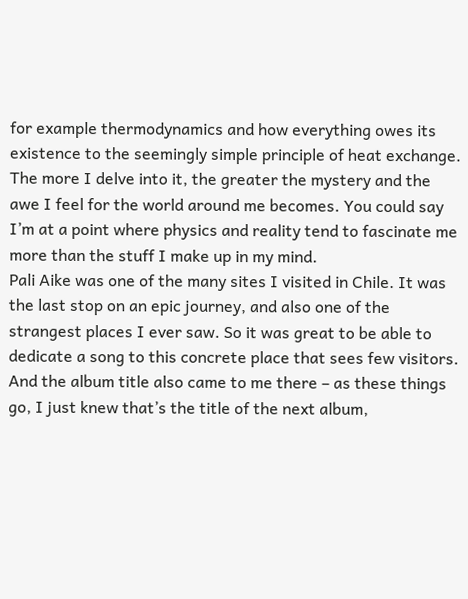for example thermodynamics and how everything owes its existence to the seemingly simple principle of heat exchange. The more I delve into it, the greater the mystery and the awe I feel for the world around me becomes. You could say I’m at a point where physics and reality tend to fascinate me more than the stuff I make up in my mind.
Pali Aike was one of the many sites I visited in Chile. It was the last stop on an epic journey, and also one of the strangest places I ever saw. So it was great to be able to dedicate a song to this concrete place that sees few visitors. And the album title also came to me there – as these things go, I just knew that’s the title of the next album,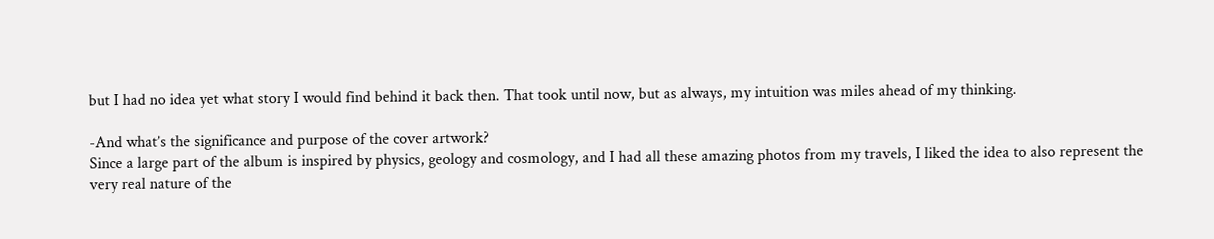but I had no idea yet what story I would find behind it back then. That took until now, but as always, my intuition was miles ahead of my thinking.

-And what’s the significance and purpose of the cover artwork?
Since a large part of the album is inspired by physics, geology and cosmology, and I had all these amazing photos from my travels, I liked the idea to also represent the very real nature of the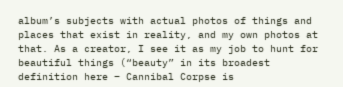album’s subjects with actual photos of things and places that exist in reality, and my own photos at that. As a creator, I see it as my job to hunt for beautiful things (“beauty” in its broadest definition here – Cannibal Corpse is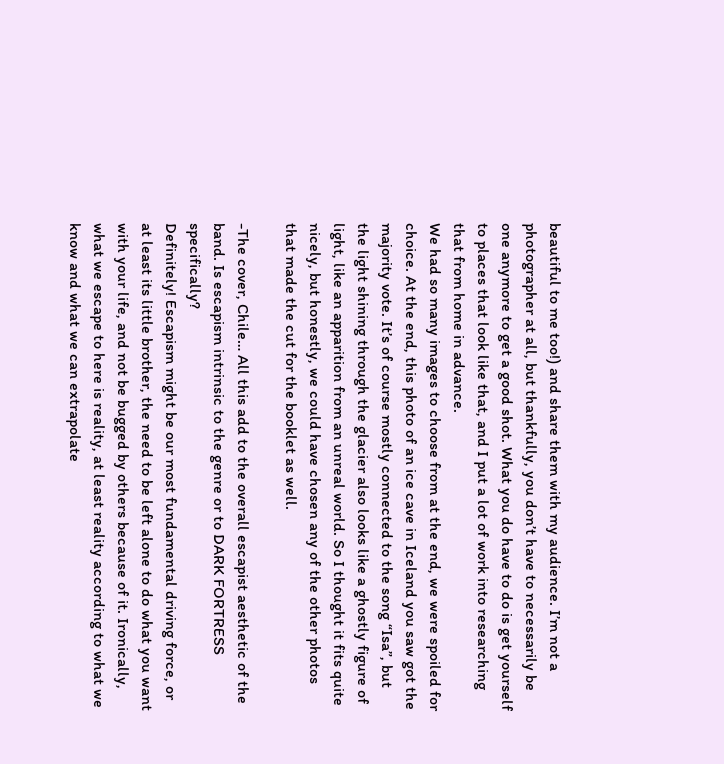beautiful to me too!) and share them with my audience. I’m not a photographer at all, but thankfully, you don’t have to necessarily be one anymore to get a good shot. What you do have to do is get yourself to places that look like that, and I put a lot of work into researching that from home in advance.
We had so many images to choose from at the end, we were spoiled for choice. At the end, this photo of an ice cave in Iceland you saw got the majority vote. It’s of course mostly connected to the song “Isa”, but the light shining through the glacier also looks like a ghostly figure of light, like an apparition from an unreal world. So I thought it fits quite nicely, but honestly, we could have chosen any of the other photos that made the cut for the booklet as well.

-The cover, Chile… All this add to the overall escapist aesthetic of the band. Is escapism intrinsic to the genre or to DARK FORTRESS specifically?
Definitely! Escapism might be our most fundamental driving force, or at least its little brother, the need to be left alone to do what you want with your life, and not be bugged by others because of it. Ironically, what we escape to here is reality, at least reality according to what we know and what we can extrapolate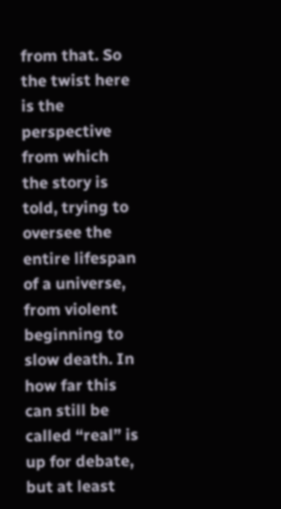from that. So the twist here is the perspective from which the story is told, trying to oversee the entire lifespan of a universe, from violent beginning to slow death. In how far this can still be called “real” is up for debate, but at least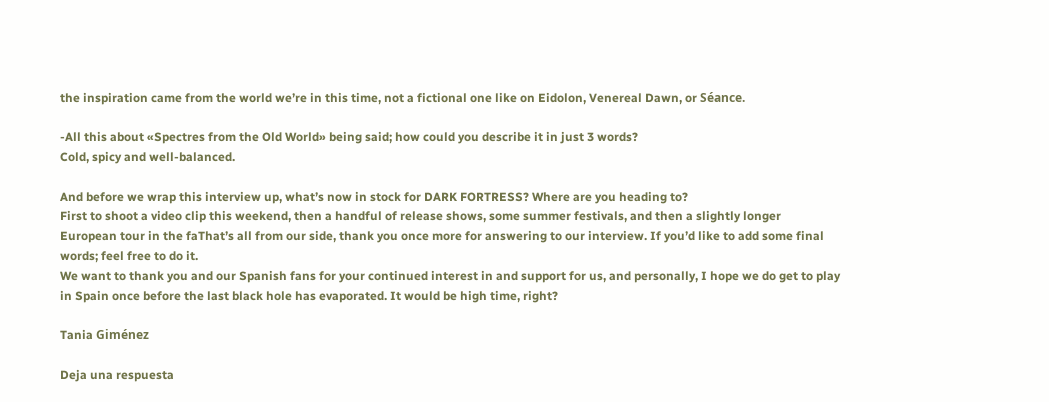the inspiration came from the world we’re in this time, not a fictional one like on Eidolon, Venereal Dawn, or Séance.

-All this about «Spectres from the Old World» being said; how could you describe it in just 3 words?
Cold, spicy and well-balanced.

And before we wrap this interview up, what’s now in stock for DARK FORTRESS? Where are you heading to?
First to shoot a video clip this weekend, then a handful of release shows, some summer festivals, and then a slightly longer European tour in the faThat’s all from our side, thank you once more for answering to our interview. If you’d like to add some final words; feel free to do it.
We want to thank you and our Spanish fans for your continued interest in and support for us, and personally, I hope we do get to play in Spain once before the last black hole has evaporated. It would be high time, right?

Tania Giménez

Deja una respuesta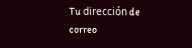Tu dirección de correo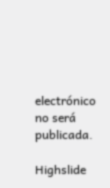electrónico no será publicada.

Highslide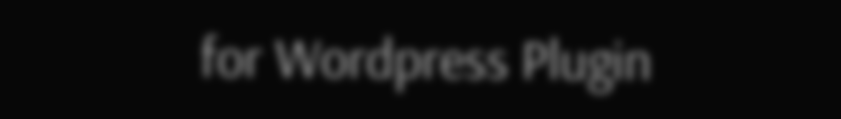for Wordpress Plugin